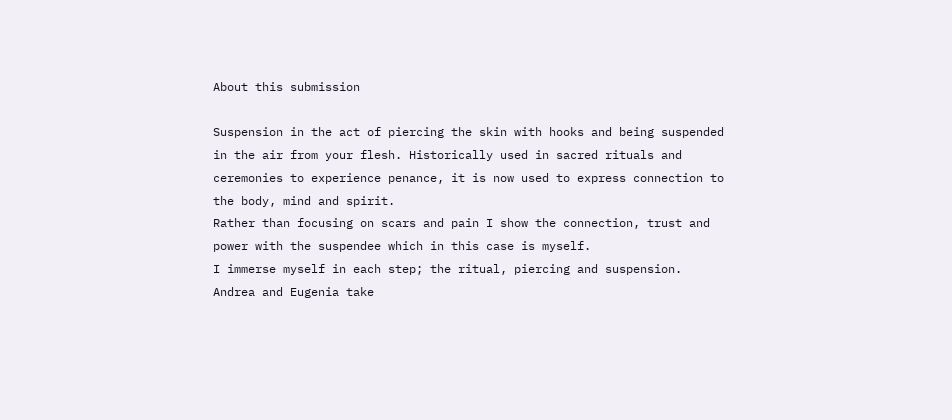About this submission

Suspension in the act of piercing the skin with hooks and being suspended in the air from your flesh. Historically used in sacred rituals and ceremonies to experience penance, it is now used to express connection to the body, mind and spirit.
Rather than focusing on scars and pain I show the connection, trust and power with the suspendee which in this case is myself.
I immerse myself in each step; the ritual, piercing and suspension.
Andrea and Eugenia take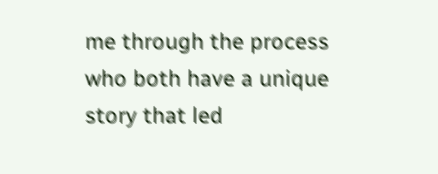me through the process who both have a unique story that led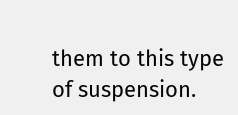them to this type of suspension.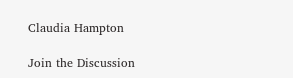Claudia Hampton

Join the Discussion